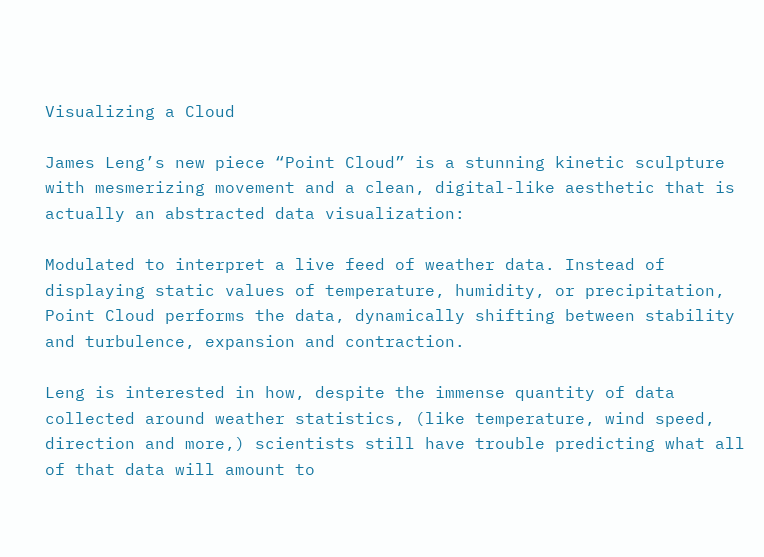Visualizing a Cloud

James Leng’s new piece “Point Cloud” is a stunning kinetic sculpture with mesmerizing movement and a clean, digital-like aesthetic that is actually an abstracted data visualization:

Modulated to interpret a live feed of weather data. Instead of displaying static values of temperature, humidity, or precipitation, Point Cloud performs the data, dynamically shifting between stability and turbulence, expansion and contraction.

Leng is interested in how, despite the immense quantity of data collected around weather statistics, (like temperature, wind speed, direction and more,) scientists still have trouble predicting what all of that data will amount to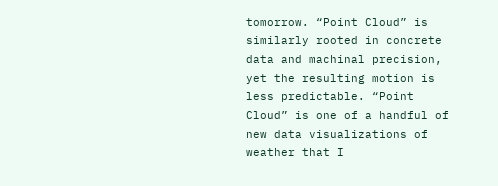tomorrow. “Point Cloud” is similarly rooted in concrete data and machinal precision, yet the resulting motion is less predictable. “Point Cloud” is one of a handful of new data visualizations of weather that I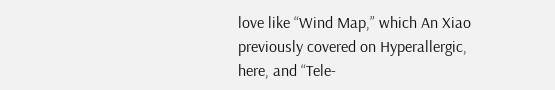love like “Wind Map,” which An Xiao previously covered on Hyperallergic, here, and “Tele-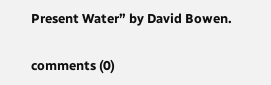Present Water” by David Bowen.

comments (0)